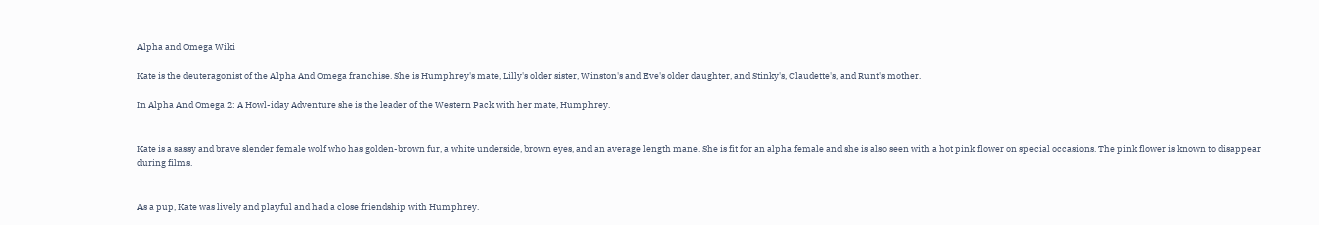Alpha and Omega Wiki

Kate is the deuteragonist of the Alpha And Omega franchise. She is Humphrey's mate, Lilly's older sister, Winston's and Eve's older daughter, and Stinky's, Claudette's, and Runt's mother.

In Alpha And Omega 2: A Howl-iday Adventure she is the leader of the Western Pack with her mate, Humphrey.


Kate is a sassy and brave slender female wolf who has golden-brown fur, a white underside, brown eyes, and an average length mane. She is fit for an alpha female and she is also seen with a hot pink flower on special occasions. The pink flower is known to disappear during films.


As a pup, Kate was lively and playful and had a close friendship with Humphrey.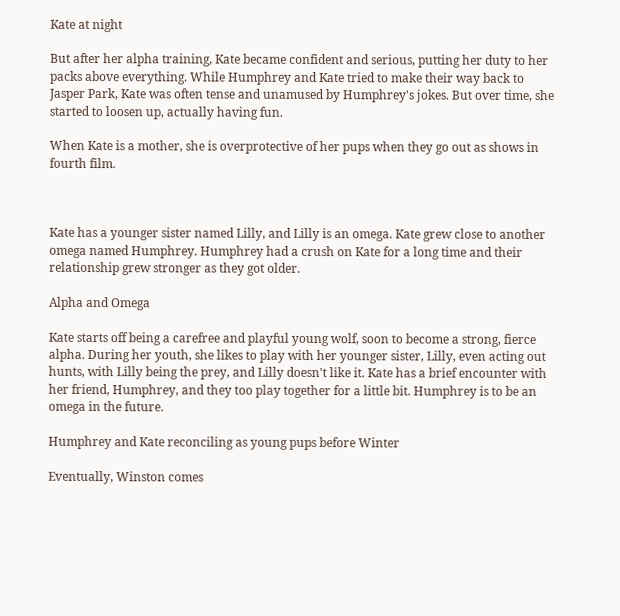Kate at night

But after her alpha training, Kate became confident and serious, putting her duty to her packs above everything. While Humphrey and Kate tried to make their way back to Jasper Park, Kate was often tense and unamused by Humphrey's jokes. But over time, she started to loosen up, actually having fun.

When Kate is a mother, she is overprotective of her pups when they go out as shows in fourth film.



Kate has a younger sister named Lilly, and Lilly is an omega. Kate grew close to another omega named Humphrey. Humphrey had a crush on Kate for a long time and their relationship grew stronger as they got older.

Alpha and Omega

Kate starts off being a carefree and playful young wolf, soon to become a strong, fierce alpha. During her youth, she likes to play with her younger sister, Lilly, even acting out hunts, with Lilly being the prey, and Lilly doesn't like it. Kate has a brief encounter with her friend, Humphrey, and they too play together for a little bit. Humphrey is to be an omega in the future.

Humphrey and Kate reconciling as young pups before Winter

Eventually, Winston comes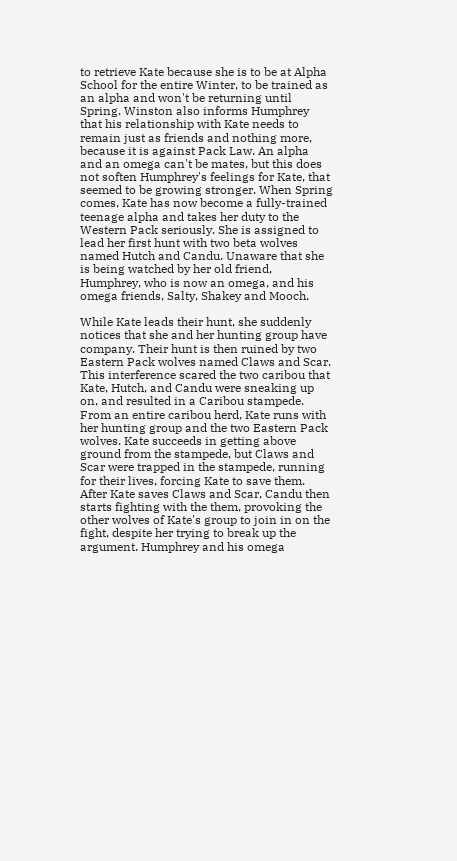to retrieve Kate because she is to be at Alpha School for the entire Winter, to be trained as an alpha and won't be returning until Spring. Winston also informs Humphrey that his relationship with Kate needs to remain just as friends and nothing more, because it is against Pack Law. An alpha and an omega can't be mates, but this does not soften Humphrey's feelings for Kate, that seemed to be growing stronger. When Spring comes, Kate has now become a fully-trained teenage alpha and takes her duty to the Western Pack seriously. She is assigned to lead her first hunt with two beta wolves named Hutch and Candu. Unaware that she is being watched by her old friend, Humphrey, who is now an omega, and his omega friends, Salty, Shakey and Mooch.

While Kate leads their hunt, she suddenly notices that she and her hunting group have company. Their hunt is then ruined by two Eastern Pack wolves named Claws and Scar. This interference scared the two caribou that Kate, Hutch, and Candu were sneaking up on, and resulted in a Caribou stampede. From an entire caribou herd, Kate runs with her hunting group and the two Eastern Pack wolves. Kate succeeds in getting above ground from the stampede, but Claws and Scar were trapped in the stampede, running for their lives, forcing Kate to save them. After Kate saves Claws and Scar, Candu then starts fighting with the them, provoking the other wolves of Kate's group to join in on the fight, despite her trying to break up the argument. Humphrey and his omega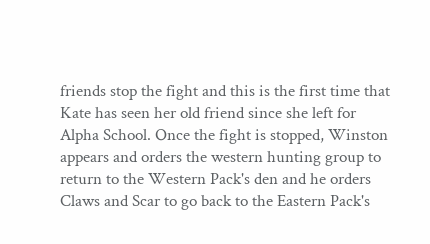friends stop the fight and this is the first time that Kate has seen her old friend since she left for Alpha School. Once the fight is stopped, Winston appears and orders the western hunting group to return to the Western Pack's den and he orders Claws and Scar to go back to the Eastern Pack's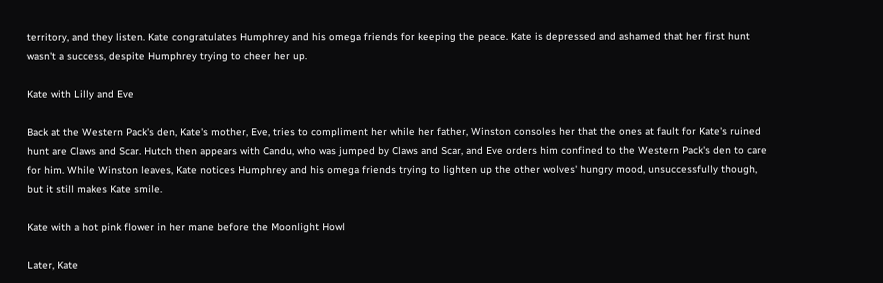territory, and they listen. Kate congratulates Humphrey and his omega friends for keeping the peace. Kate is depressed and ashamed that her first hunt wasn't a success, despite Humphrey trying to cheer her up.

Kate with Lilly and Eve

Back at the Western Pack's den, Kate's mother, Eve, tries to compliment her while her father, Winston consoles her that the ones at fault for Kate's ruined hunt are Claws and Scar. Hutch then appears with Candu, who was jumped by Claws and Scar, and Eve orders him confined to the Western Pack's den to care for him. While Winston leaves, Kate notices Humphrey and his omega friends trying to lighten up the other wolves' hungry mood, unsuccessfully though, but it still makes Kate smile.

Kate with a hot pink flower in her mane before the Moonlight Howl

Later, Kate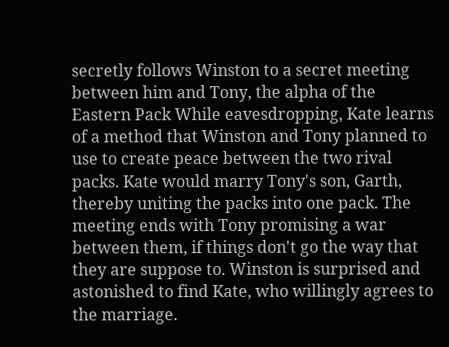secretly follows Winston to a secret meeting between him and Tony, the alpha of the Eastern Pack While eavesdropping, Kate learns of a method that Winston and Tony planned to use to create peace between the two rival packs. Kate would marry Tony's son, Garth, thereby uniting the packs into one pack. The meeting ends with Tony promising a war between them, if things don't go the way that they are suppose to. Winston is surprised and astonished to find Kate, who willingly agrees to the marriage.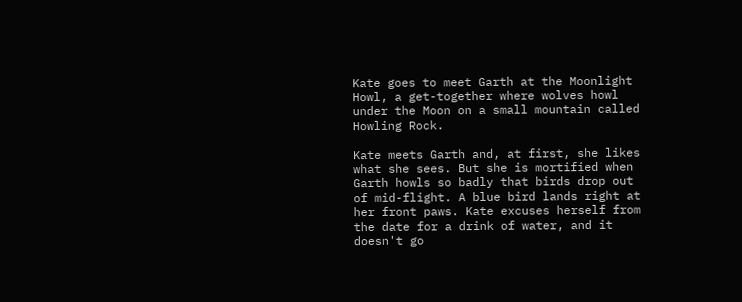Kate goes to meet Garth at the Moonlight Howl, a get-together where wolves howl under the Moon on a small mountain called Howling Rock.

Kate meets Garth and, at first, she likes what she sees. But she is mortified when Garth howls so badly that birds drop out of mid-flight. A blue bird lands right at her front paws. Kate excuses herself from the date for a drink of water, and it doesn't go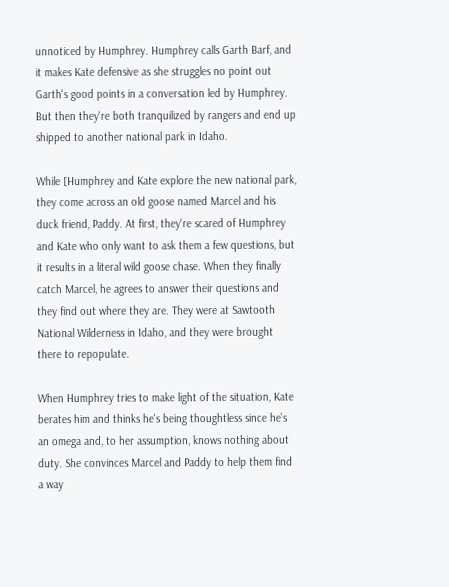unnoticed by Humphrey. Humphrey calls Garth Barf, and it makes Kate defensive as she struggles no point out Garth's good points in a conversation led by Humphrey. But then they're both tranquilized by rangers and end up shipped to another national park in Idaho.

While [Humphrey and Kate explore the new national park, they come across an old goose named Marcel and his duck friend, Paddy. At first, they're scared of Humphrey and Kate who only want to ask them a few questions, but it results in a literal wild goose chase. When they finally catch Marcel, he agrees to answer their questions and they find out where they are. They were at Sawtooth National Wilderness in Idaho, and they were brought there to repopulate.

When Humphrey tries to make light of the situation, Kate berates him and thinks he's being thoughtless since he's an omega and, to her assumption, knows nothing about duty. She convinces Marcel and Paddy to help them find a way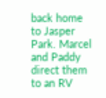back home to Jasper Park. Marcel and Paddy direct them to an RV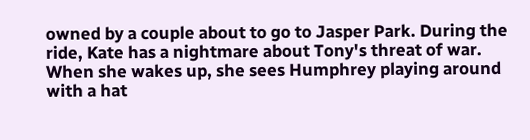owned by a couple about to go to Jasper Park. During the ride, Kate has a nightmare about Tony's threat of war. When she wakes up, she sees Humphrey playing around with a hat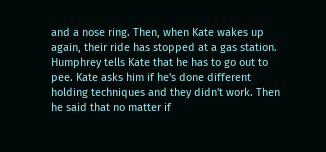and a nose ring. Then, when Kate wakes up again, their ride has stopped at a gas station. Humphrey tells Kate that he has to go out to pee. Kate asks him if he's done different holding techniques and they didn't work. Then he said that no matter if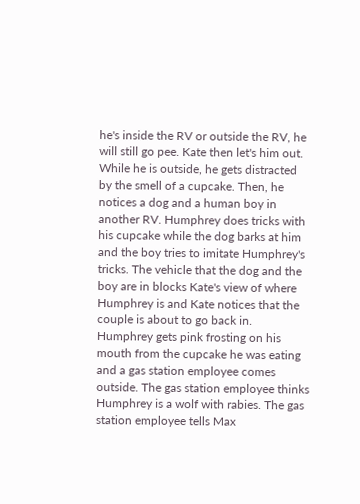he's inside the RV or outside the RV, he will still go pee. Kate then let's him out. While he is outside, he gets distracted by the smell of a cupcake. Then, he notices a dog and a human boy in another RV. Humphrey does tricks with his cupcake while the dog barks at him and the boy tries to imitate Humphrey's tricks. The vehicle that the dog and the boy are in blocks Kate's view of where Humphrey is and Kate notices that the couple is about to go back in. Humphrey gets pink frosting on his mouth from the cupcake he was eating and a gas station employee comes outside. The gas station employee thinks Humphrey is a wolf with rabies. The gas station employee tells Max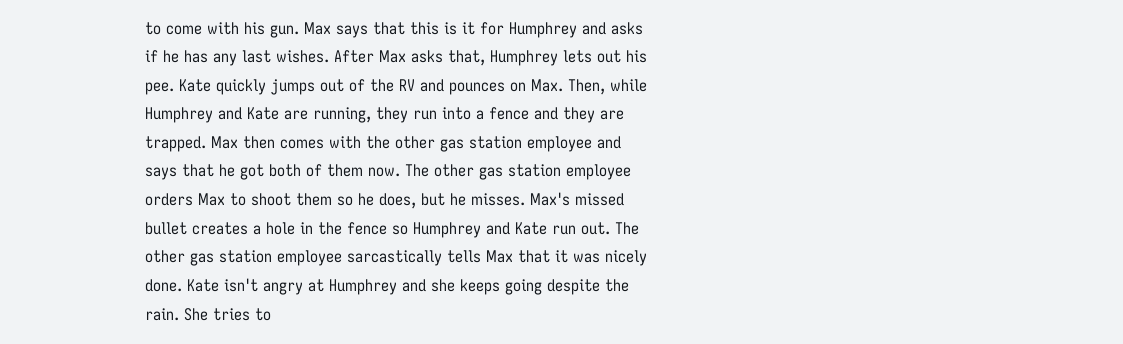to come with his gun. Max says that this is it for Humphrey and asks if he has any last wishes. After Max asks that, Humphrey lets out his pee. Kate quickly jumps out of the RV and pounces on Max. Then, while Humphrey and Kate are running, they run into a fence and they are trapped. Max then comes with the other gas station employee and says that he got both of them now. The other gas station employee orders Max to shoot them so he does, but he misses. Max's missed bullet creates a hole in the fence so Humphrey and Kate run out. The other gas station employee sarcastically tells Max that it was nicely done. Kate isn't angry at Humphrey and she keeps going despite the rain. She tries to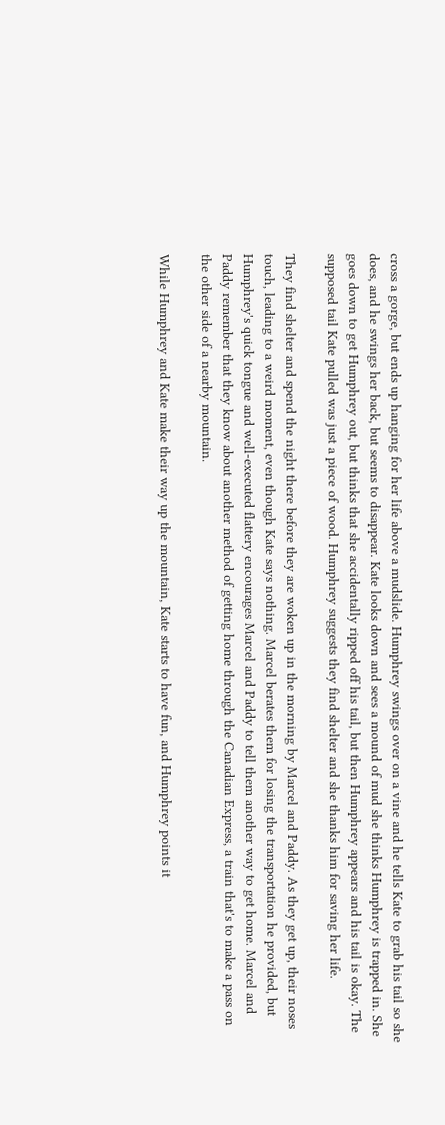cross a gorge, but ends up hanging for her life above a mudslide. Humphrey swings over on a vine and he tells Kate to grab his tail so she does, and he swings her back, but seems to disappear. Kate looks down and sees a mound of mud she thinks Humphrey is trapped in. She goes down to get Humphrey out, but thinks that she accidentally ripped off his tail, but then Humphrey appears and his tail is okay. The supposed tail Kate pulled was just a piece of wood. Humphrey suggests they find shelter and she thanks him for saving her life.

They find shelter and spend the night there before they are woken up in the morning by Marcel and Paddy. As they get up, their noses touch, leading to a weird moment, even though Kate says nothing. Marcel berates them for losing the transportation he provided, but Humphrey's quick tongue and well-executed flattery encourages Marcel and Paddy to tell them another way to get home. Marcel and Paddy remember that they know about another method of getting home through the Canadian Express, a train that's to make a pass on the other side of a nearby mountain.

While Humphrey and Kate make their way up the mountain, Kate starts to have fun, and Humphrey points it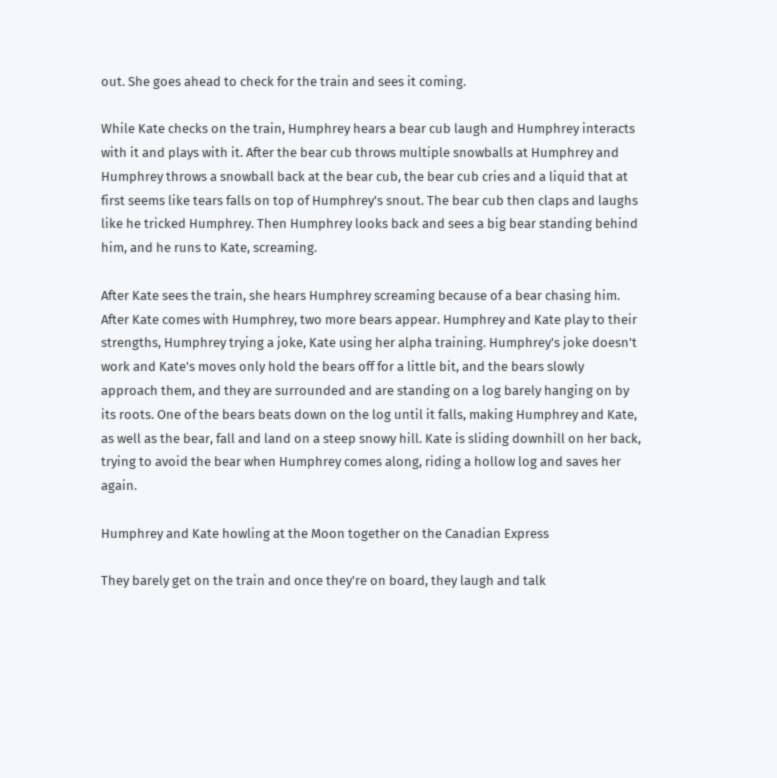out. She goes ahead to check for the train and sees it coming.

While Kate checks on the train, Humphrey hears a bear cub laugh and Humphrey interacts with it and plays with it. After the bear cub throws multiple snowballs at Humphrey and Humphrey throws a snowball back at the bear cub, the bear cub cries and a liquid that at first seems like tears falls on top of Humphrey's snout. The bear cub then claps and laughs like he tricked Humphrey. Then Humphrey looks back and sees a big bear standing behind him, and he runs to Kate, screaming.

After Kate sees the train, she hears Humphrey screaming because of a bear chasing him. After Kate comes with Humphrey, two more bears appear. Humphrey and Kate play to their strengths, Humphrey trying a joke, Kate using her alpha training. Humphrey's joke doesn't work and Kate's moves only hold the bears off for a little bit, and the bears slowly approach them, and they are surrounded and are standing on a log barely hanging on by its roots. One of the bears beats down on the log until it falls, making Humphrey and Kate, as well as the bear, fall and land on a steep snowy hill. Kate is sliding downhill on her back, trying to avoid the bear when Humphrey comes along, riding a hollow log and saves her again.

Humphrey and Kate howling at the Moon together on the Canadian Express

They barely get on the train and once they're on board, they laugh and talk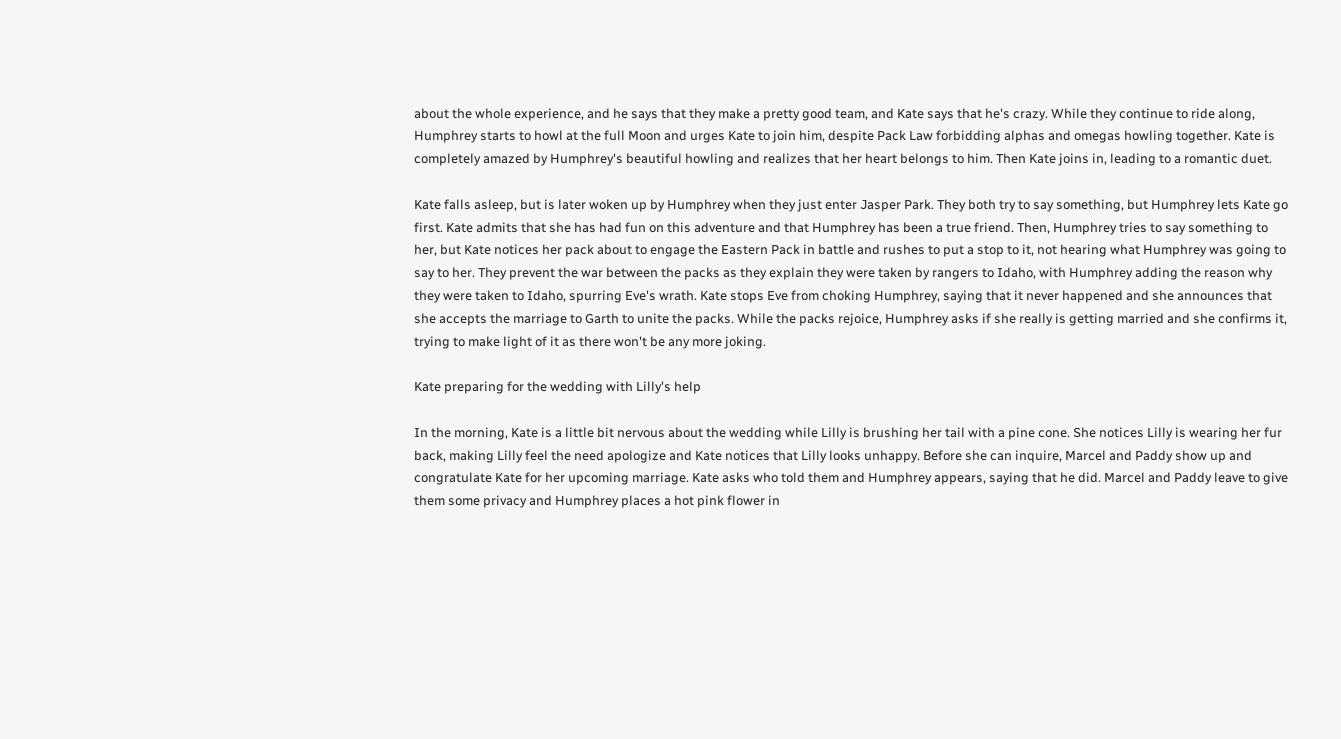about the whole experience, and he says that they make a pretty good team, and Kate says that he's crazy. While they continue to ride along, Humphrey starts to howl at the full Moon and urges Kate to join him, despite Pack Law forbidding alphas and omegas howling together. Kate is completely amazed by Humphrey's beautiful howling and realizes that her heart belongs to him. Then Kate joins in, leading to a romantic duet.

Kate falls asleep, but is later woken up by Humphrey when they just enter Jasper Park. They both try to say something, but Humphrey lets Kate go first. Kate admits that she has had fun on this adventure and that Humphrey has been a true friend. Then, Humphrey tries to say something to her, but Kate notices her pack about to engage the Eastern Pack in battle and rushes to put a stop to it, not hearing what Humphrey was going to say to her. They prevent the war between the packs as they explain they were taken by rangers to Idaho, with Humphrey adding the reason why they were taken to Idaho, spurring Eve's wrath. Kate stops Eve from choking Humphrey, saying that it never happened and she announces that she accepts the marriage to Garth to unite the packs. While the packs rejoice, Humphrey asks if she really is getting married and she confirms it, trying to make light of it as there won't be any more joking.

Kate preparing for the wedding with Lilly's help

In the morning, Kate is a little bit nervous about the wedding while Lilly is brushing her tail with a pine cone. She notices Lilly is wearing her fur back, making Lilly feel the need apologize and Kate notices that Lilly looks unhappy. Before she can inquire, Marcel and Paddy show up and congratulate Kate for her upcoming marriage. Kate asks who told them and Humphrey appears, saying that he did. Marcel and Paddy leave to give them some privacy and Humphrey places a hot pink flower in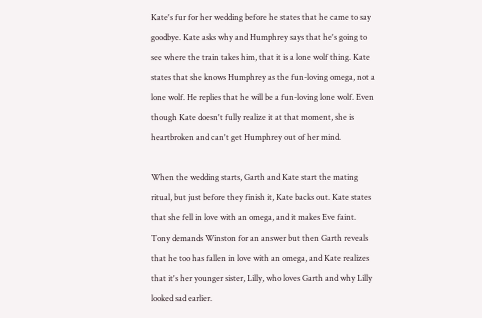Kate's fur for her wedding before he states that he came to say goodbye. Kate asks why and Humphrey says that he's going to see where the train takes him, that it is a lone wolf thing. Kate states that she knows Humphrey as the fun-loving omega, not a lone wolf. He replies that he will be a fun-loving lone wolf. Even though Kate doesn't fully realize it at that moment, she is heartbroken and can't get Humphrey out of her mind.

When the wedding starts, Garth and Kate start the mating ritual, but just before they finish it, Kate backs out. Kate states that she fell in love with an omega, and it makes Eve faint. Tony demands Winston for an answer but then Garth reveals that he too has fallen in love with an omega, and Kate realizes that it's her younger sister, Lilly, who loves Garth and why Lilly looked sad earlier.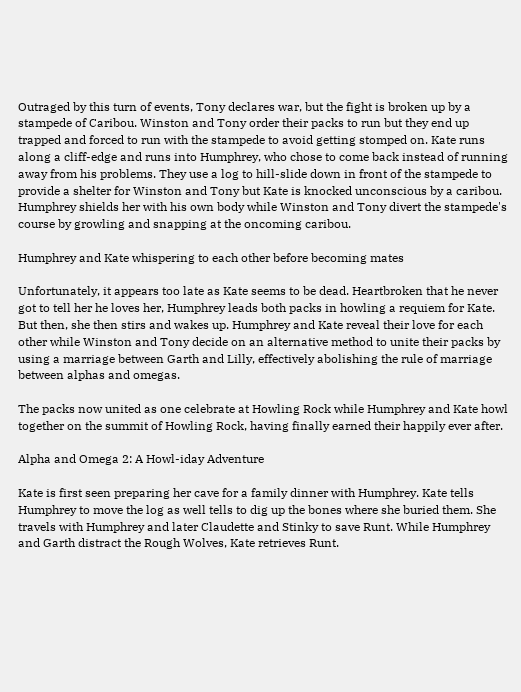Outraged by this turn of events, Tony declares war, but the fight is broken up by a stampede of Caribou. Winston and Tony order their packs to run but they end up trapped and forced to run with the stampede to avoid getting stomped on. Kate runs along a cliff-edge and runs into Humphrey, who chose to come back instead of running away from his problems. They use a log to hill-slide down in front of the stampede to provide a shelter for Winston and Tony but Kate is knocked unconscious by a caribou. Humphrey shields her with his own body while Winston and Tony divert the stampede's course by growling and snapping at the oncoming caribou.

Humphrey and Kate whispering to each other before becoming mates

Unfortunately, it appears too late as Kate seems to be dead. Heartbroken that he never got to tell her he loves her, Humphrey leads both packs in howling a requiem for Kate. But then, she then stirs and wakes up. Humphrey and Kate reveal their love for each other while Winston and Tony decide on an alternative method to unite their packs by using a marriage between Garth and Lilly, effectively abolishing the rule of marriage between alphas and omegas.

The packs now united as one celebrate at Howling Rock while Humphrey and Kate howl together on the summit of Howling Rock, having finally earned their happily ever after.

Alpha and Omega 2: A Howl-iday Adventure

Kate is first seen preparing her cave for a family dinner with Humphrey. Kate tells Humphrey to move the log as well tells to dig up the bones where she buried them. She travels with Humphrey and later Claudette and Stinky to save Runt. While Humphrey and Garth distract the Rough Wolves, Kate retrieves Runt.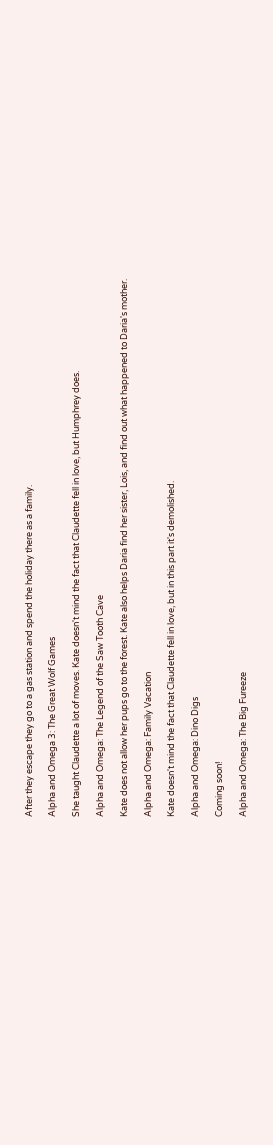After they escape they go to a gas station and spend the holiday there as a family.

Alpha and Omega 3: The Great Wolf Games

She taught Claudette a lot of moves. Kate doesn't mind the fact that Claudette fell in love, but Humphrey does.

Alpha and Omega: The Legend of the Saw Tooth Cave

Kate does not allow her pups go to the forest. Kate also helps Daria find her sister, Lois, and find out what happened to Daria's mother.

Alpha and Omega: Family Vacation

Kate doesn't mind the fact that Claudette fell in love, but in this part it's demolished.

Alpha and Omega: Dino Digs

Coming soon!

Alpha and Omega: The Big Fureeze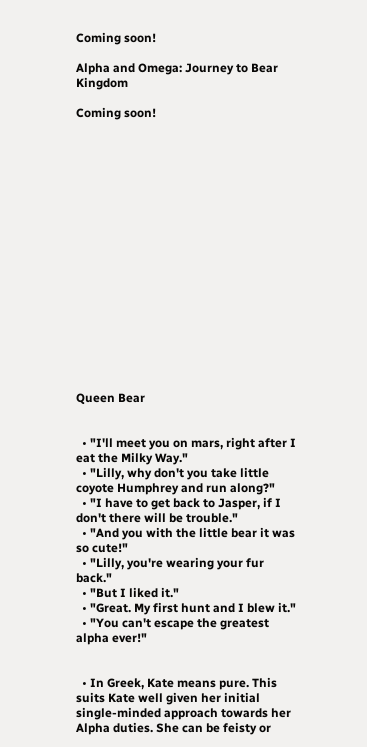Coming soon!

Alpha and Omega: Journey to Bear Kingdom

Coming soon!


















Queen Bear


  • "I'll meet you on mars, right after I eat the Milky Way."
  • "Lilly, why don't you take little coyote Humphrey and run along?"
  • "I have to get back to Jasper, if I don't there will be trouble."
  • "And you with the little bear it was so cute!"
  • "Lilly, you're wearing your fur back."
  • "But I liked it."
  • "Great. My first hunt and I blew it."
  • "You can't escape the greatest alpha ever!"


  • In Greek, Kate means pure. This suits Kate well given her initial single-minded approach towards her Alpha duties. She can be feisty or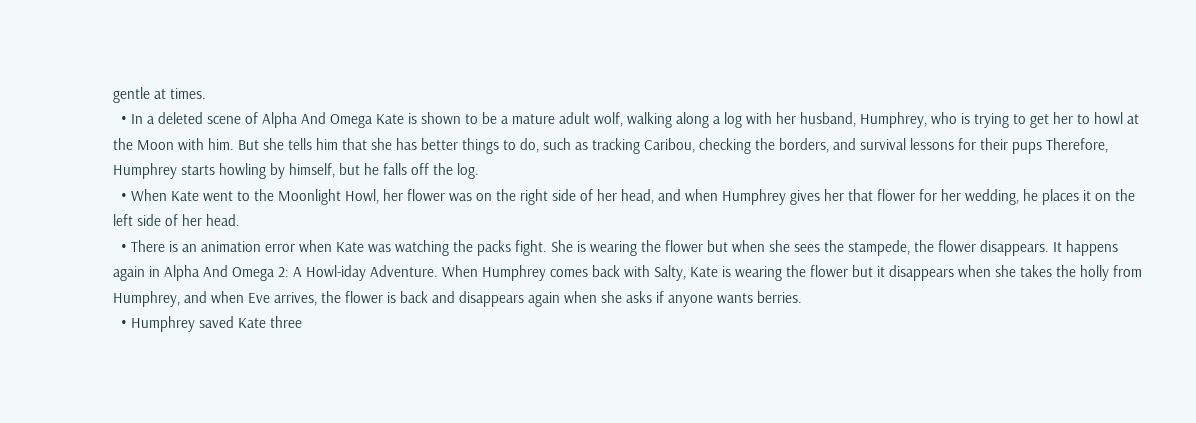gentle at times.
  • In a deleted scene of Alpha And Omega Kate is shown to be a mature adult wolf, walking along a log with her husband, Humphrey, who is trying to get her to howl at the Moon with him. But she tells him that she has better things to do, such as tracking Caribou, checking the borders, and survival lessons for their pups Therefore, Humphrey starts howling by himself, but he falls off the log.
  • When Kate went to the Moonlight Howl, her flower was on the right side of her head, and when Humphrey gives her that flower for her wedding, he places it on the left side of her head.
  • There is an animation error when Kate was watching the packs fight. She is wearing the flower but when she sees the stampede, the flower disappears. It happens again in Alpha And Omega 2: A Howl-iday Adventure. When Humphrey comes back with Salty, Kate is wearing the flower but it disappears when she takes the holly from Humphrey, and when Eve arrives, the flower is back and disappears again when she asks if anyone wants berries.
  • Humphrey saved Kate three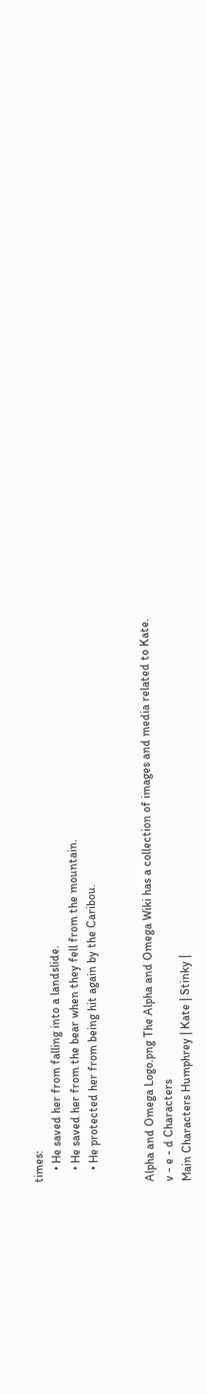times:
    • He saved her from falling into a landslide.
    • He saved her from the bear when they fell from the mountain.
    • He protected her from being hit again by the Caribou.


Alpha and Omega Logo.png The Alpha and Omega Wiki has a collection of images and media related to Kate.
v - e - d Characters
Main Characters Humphrey | Kate | Stinky |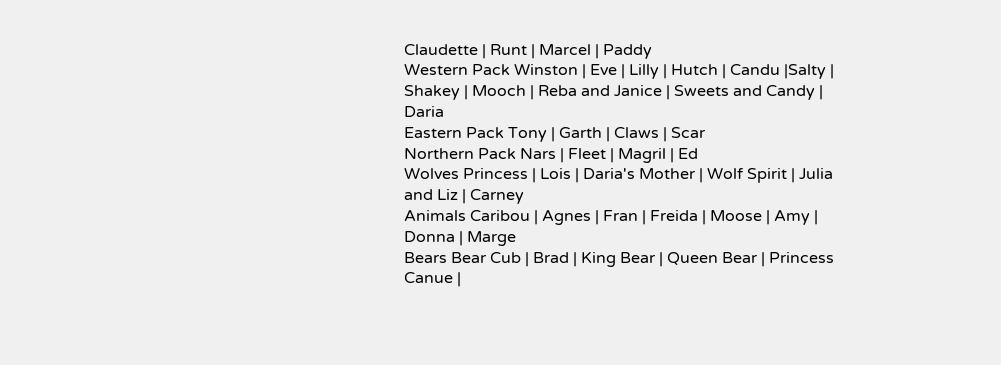Claudette | Runt | Marcel | Paddy
Western Pack Winston | Eve | Lilly | Hutch | Candu |Salty | Shakey | Mooch | Reba and Janice | Sweets and Candy | Daria
Eastern Pack Tony | Garth | Claws | Scar
Northern Pack Nars | Fleet | Magril | Ed
Wolves Princess | Lois | Daria's Mother | Wolf Spirit | Julia and Liz | Carney
Animals Caribou | Agnes | Fran | Freida | Moose | Amy | Donna | Marge
Bears Bear Cub | Brad | King Bear | Queen Bear | Princess Canue |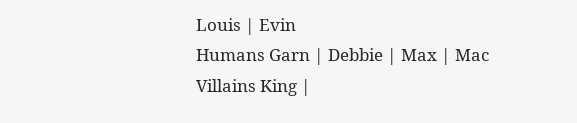Louis | Evin
Humans Garn | Debbie | Max | Mac
Villains King |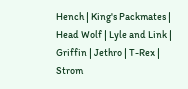Hench | King's Packmates | Head Wolf | Lyle and Link | Griffin | Jethro | T-Rex | Strom